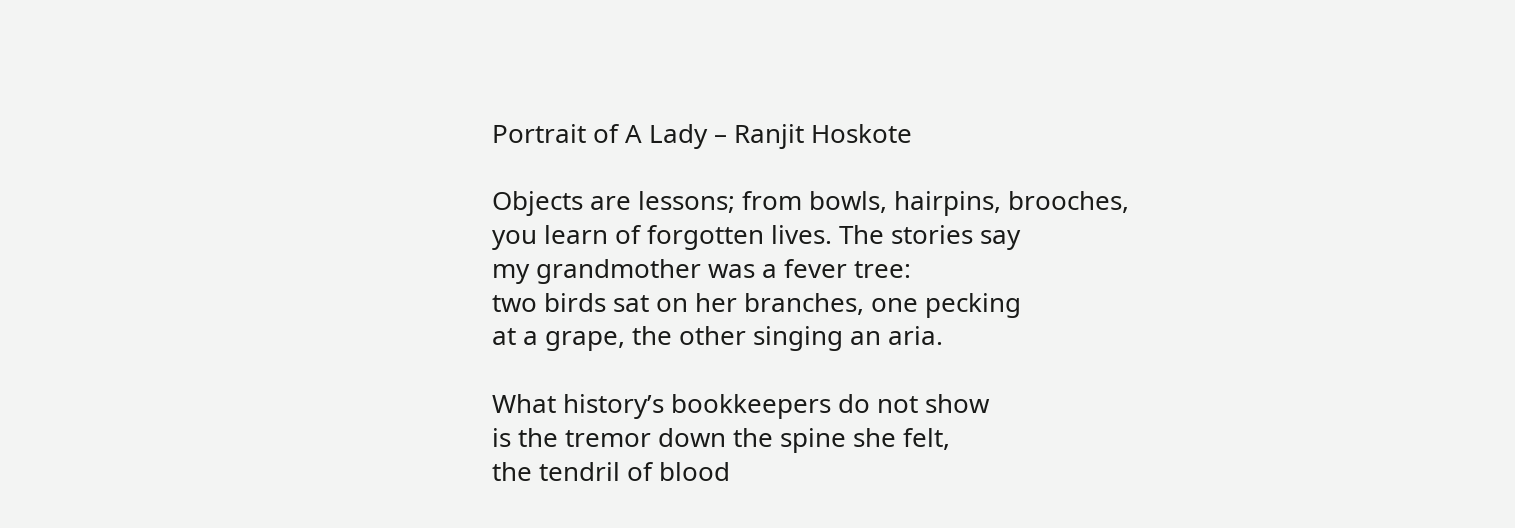Portrait of A Lady – Ranjit Hoskote

Objects are lessons; from bowls, hairpins, brooches,
you learn of forgotten lives. The stories say
my grandmother was a fever tree:
two birds sat on her branches, one pecking
at a grape, the other singing an aria.

What history’s bookkeepers do not show
is the tremor down the spine she felt,
the tendril of blood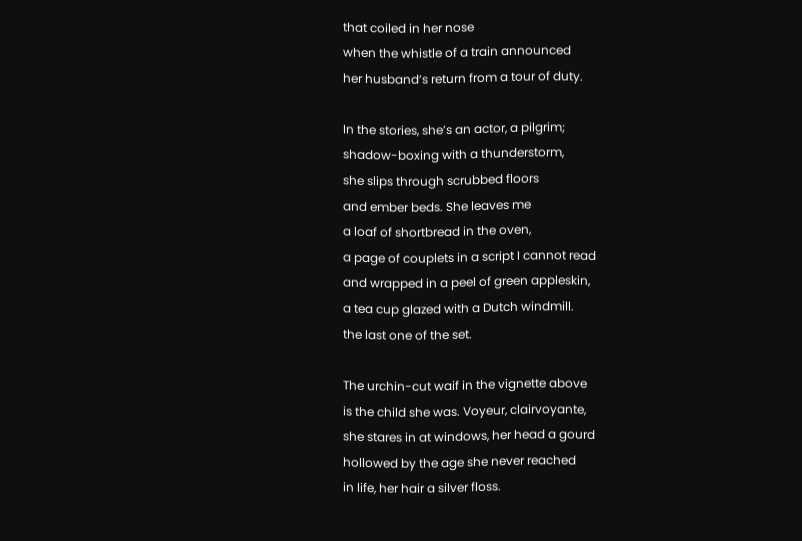that coiled in her nose
when the whistle of a train announced
her husband’s return from a tour of duty.

In the stories, she’s an actor, a pilgrim;
shadow-boxing with a thunderstorm,
she slips through scrubbed floors
and ember beds. She leaves me
a loaf of shortbread in the oven,
a page of couplets in a script I cannot read
and wrapped in a peel of green appleskin,
a tea cup glazed with a Dutch windmill.
the last one of the set.

The urchin-cut waif in the vignette above
is the child she was. Voyeur, clairvoyante,
she stares in at windows, her head a gourd
hollowed by the age she never reached
in life, her hair a silver floss.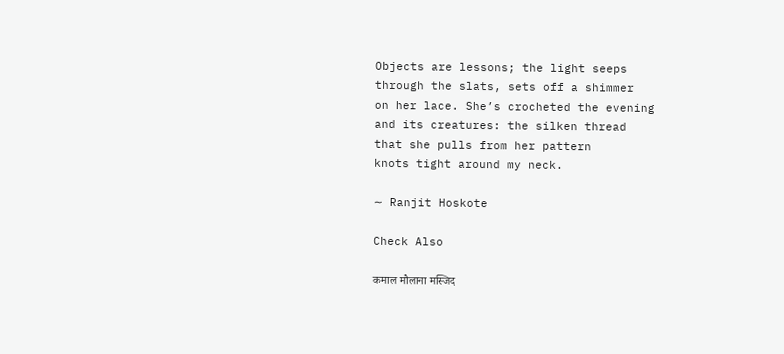Objects are lessons; the light seeps
through the slats, sets off a shimmer
on her lace. She’s crocheted the evening
and its creatures: the silken thread
that she pulls from her pattern
knots tight around my neck.

∼ Ranjit Hoskote

Check Also

कमाल मौलाना मस्जिद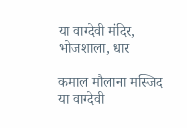या वाग्देवी मंदिर, भोजशाला, धार

कमाल मौलाना मस्जिद या वाग्देवी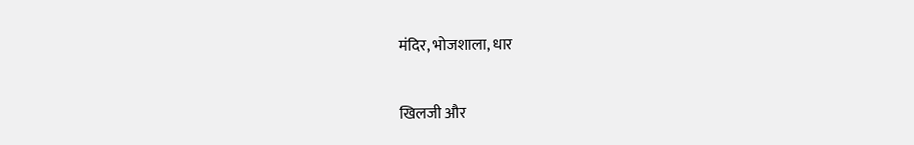मंदिर, भोजशाला, धार

खिलजी और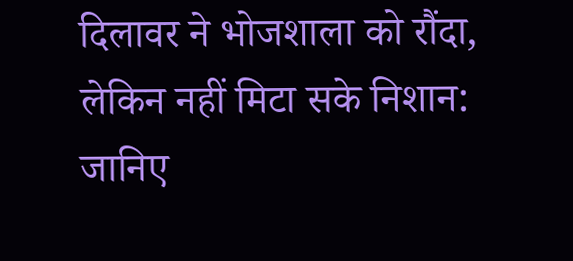दिलावर ने भोजशाला को रौंदा, लेकिन नहीं मिटा सके निशान: जानिए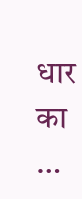धार का …